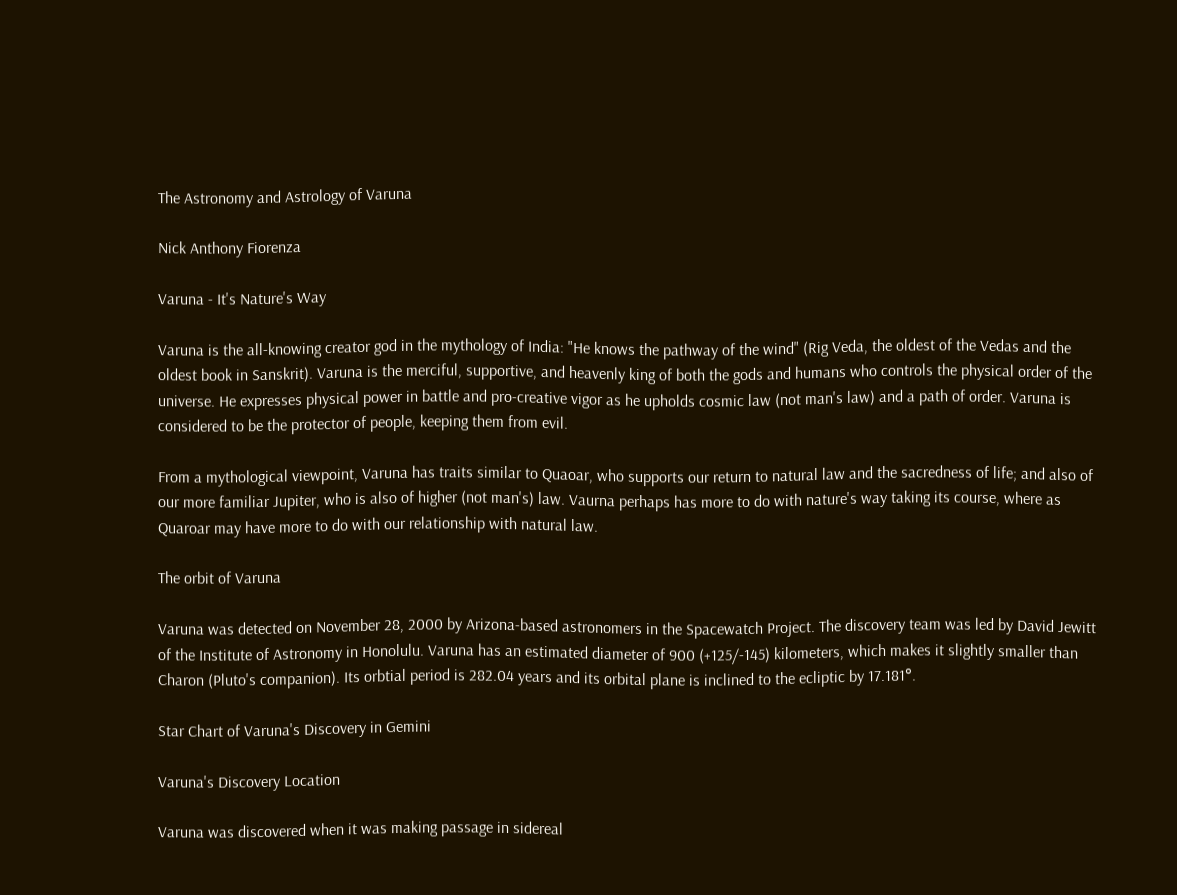The Astronomy and Astrology of Varuna

Nick Anthony Fiorenza

Varuna - It's Nature's Way

Varuna is the all-knowing creator god in the mythology of India: "He knows the pathway of the wind" (Rig Veda, the oldest of the Vedas and the oldest book in Sanskrit). Varuna is the merciful, supportive, and heavenly king of both the gods and humans who controls the physical order of the universe. He expresses physical power in battle and pro-creative vigor as he upholds cosmic law (not man's law) and a path of order. Varuna is considered to be the protector of people, keeping them from evil.

From a mythological viewpoint, Varuna has traits similar to Quaoar, who supports our return to natural law and the sacredness of life; and also of our more familiar Jupiter, who is also of higher (not man's) law. Vaurna perhaps has more to do with nature's way taking its course, where as Quaroar may have more to do with our relationship with natural law.

The orbit of Varuna

Varuna was detected on November 28, 2000 by Arizona-based astronomers in the Spacewatch Project. The discovery team was led by David Jewitt of the Institute of Astronomy in Honolulu. Varuna has an estimated diameter of 900 (+125/-145) kilometers, which makes it slightly smaller than Charon (Pluto's companion). Its orbtial period is 282.04 years and its orbital plane is inclined to the ecliptic by 17.181°.

Star Chart of Varuna's Discovery in Gemini

Varuna's Discovery Location

Varuna was discovered when it was making passage in sidereal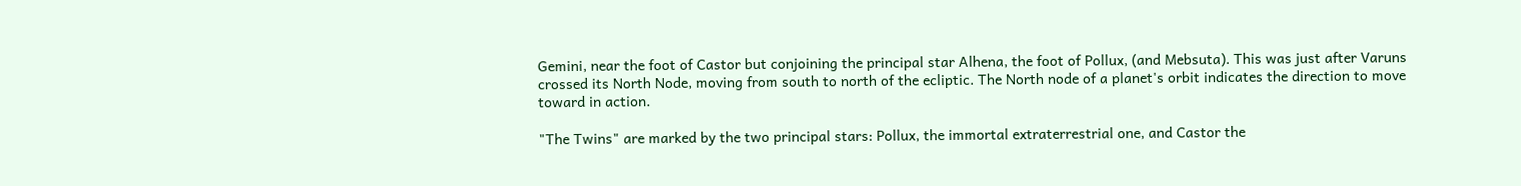Gemini, near the foot of Castor but conjoining the principal star Alhena, the foot of Pollux, (and Mebsuta). This was just after Varuns crossed its North Node, moving from south to north of the ecliptic. The North node of a planet's orbit indicates the direction to move toward in action.

"The Twins" are marked by the two principal stars: Pollux, the immortal extraterrestrial one, and Castor the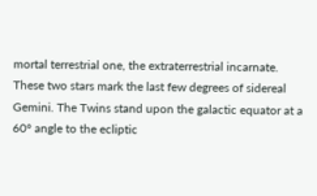mortal terrestrial one, the extraterrestrial incarnate. These two stars mark the last few degrees of sidereal Gemini. The Twins stand upon the galactic equator at a 60° angle to the ecliptic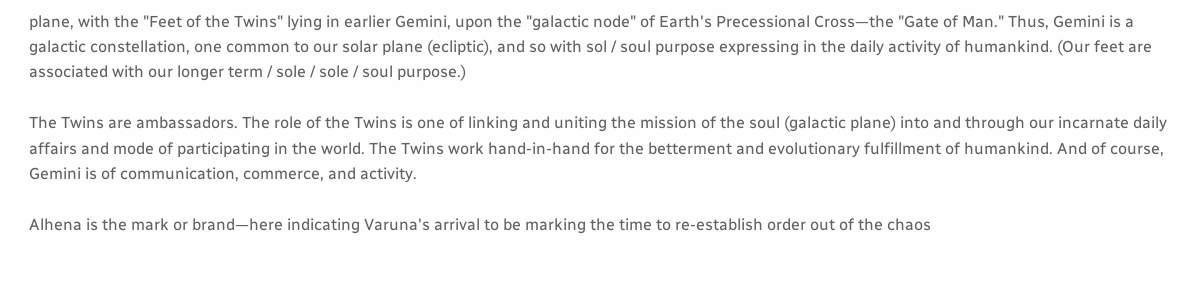plane, with the "Feet of the Twins" lying in earlier Gemini, upon the "galactic node" of Earth's Precessional Cross—the "Gate of Man." Thus, Gemini is a galactic constellation, one common to our solar plane (ecliptic), and so with sol / soul purpose expressing in the daily activity of humankind. (Our feet are associated with our longer term / sole / sole / soul purpose.)

The Twins are ambassadors. The role of the Twins is one of linking and uniting the mission of the soul (galactic plane) into and through our incarnate daily affairs and mode of participating in the world. The Twins work hand-in-hand for the betterment and evolutionary fulfillment of humankind. And of course, Gemini is of communication, commerce, and activity.

Alhena is the mark or brand—here indicating Varuna's arrival to be marking the time to re-establish order out of the chaos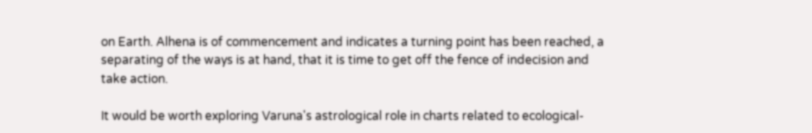on Earth. Alhena is of commencement and indicates a turning point has been reached, a separating of the ways is at hand, that it is time to get off the fence of indecision and take action.

It would be worth exploring Varuna's astrological role in charts related to ecological-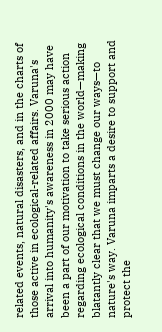related events, natural disasters, and in the charts of those active in ecological-related affairs. Varuna's arrival into humanity's awareness in 2000 may have been a part of our motivation to take serious action regarding ecological conditions in the world—making blatantly clear that we must change our ways—to nature's way. Varuna imparts a desire to support and protect the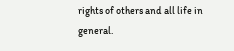rights of others and all life in general.